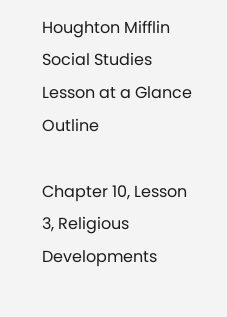Houghton Mifflin Social Studies
Lesson at a Glance Outline

Chapter 10, Lesson 3, Religious Developments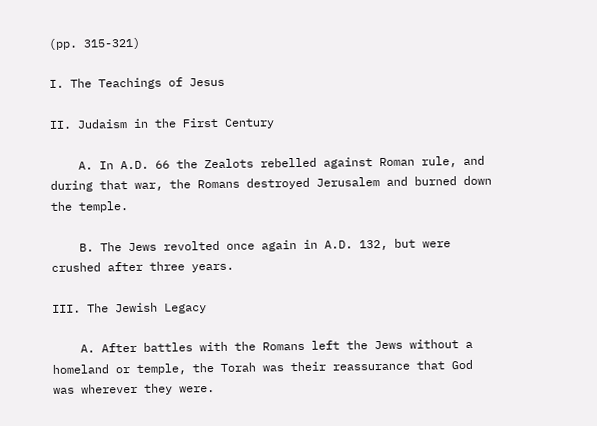(pp. 315-321)

I. The Teachings of Jesus

II. Judaism in the First Century

    A. In A.D. 66 the Zealots rebelled against Roman rule, and during that war, the Romans destroyed Jerusalem and burned down the temple.

    B. The Jews revolted once again in A.D. 132, but were crushed after three years.

III. The Jewish Legacy

    A. After battles with the Romans left the Jews without a homeland or temple, the Torah was their reassurance that God was wherever they were.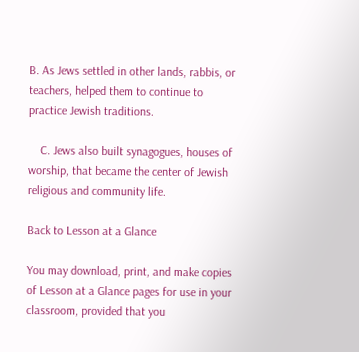B. As Jews settled in other lands, rabbis, or teachers, helped them to continue to practice Jewish traditions.

    C. Jews also built synagogues, houses of worship, that became the center of Jewish religious and community life.

Back to Lesson at a Glance

You may download, print, and make copies of Lesson at a Glance pages for use in your classroom, provided that you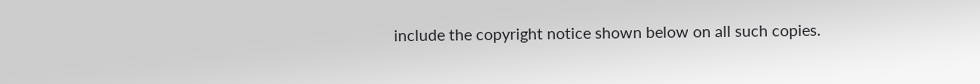include the copyright notice shown below on all such copies.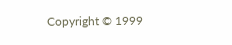Copyright © 1999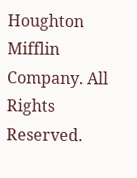Houghton Mifflin Company. All Rights Reserved.